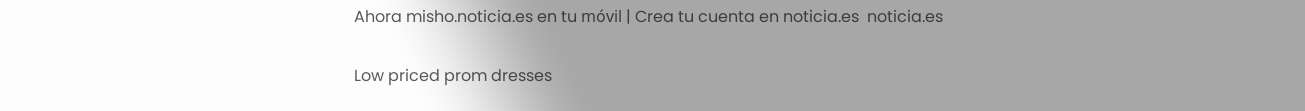Ahora misho.noticia.es en tu móvil | Crea tu cuenta en noticia.es  noticia.es

Low priced prom dresses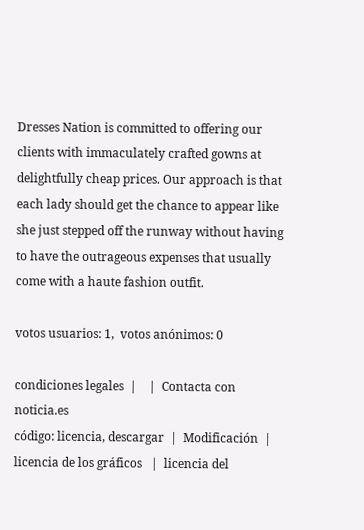Dresses Nation is committed to offering our clients with immaculately crafted gowns at delightfully cheap prices. Our approach is that each lady should get the chance to appear like she just stepped off the runway without having to have the outrageous expenses that usually come with a haute fashion outfit.

votos usuarios: 1,  votos anónimos: 0

condiciones legales  |    |  Contacta con noticia.es
código: licencia, descargar  |  Modificación  |  licencia de los gráficos   |  licencia del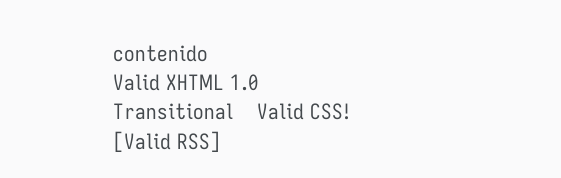contenido
Valid XHTML 1.0 Transitional    Valid CSS!   [Valid RSS]